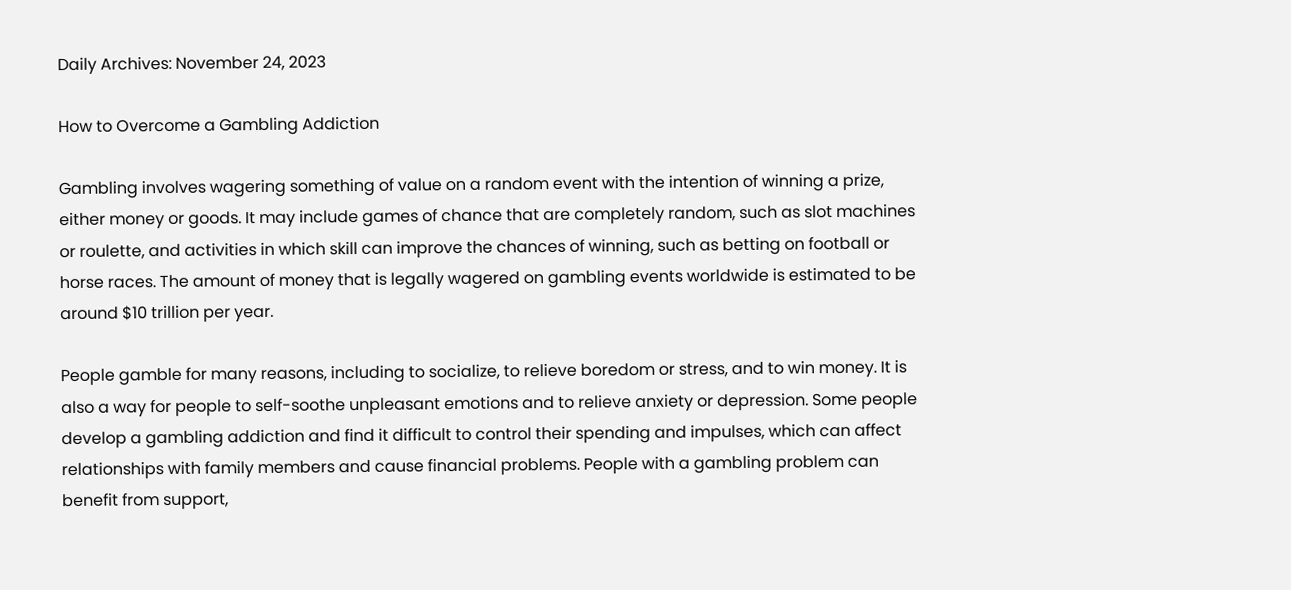Daily Archives: November 24, 2023

How to Overcome a Gambling Addiction

Gambling involves wagering something of value on a random event with the intention of winning a prize, either money or goods. It may include games of chance that are completely random, such as slot machines or roulette, and activities in which skill can improve the chances of winning, such as betting on football or horse races. The amount of money that is legally wagered on gambling events worldwide is estimated to be around $10 trillion per year.

People gamble for many reasons, including to socialize, to relieve boredom or stress, and to win money. It is also a way for people to self-soothe unpleasant emotions and to relieve anxiety or depression. Some people develop a gambling addiction and find it difficult to control their spending and impulses, which can affect relationships with family members and cause financial problems. People with a gambling problem can benefit from support,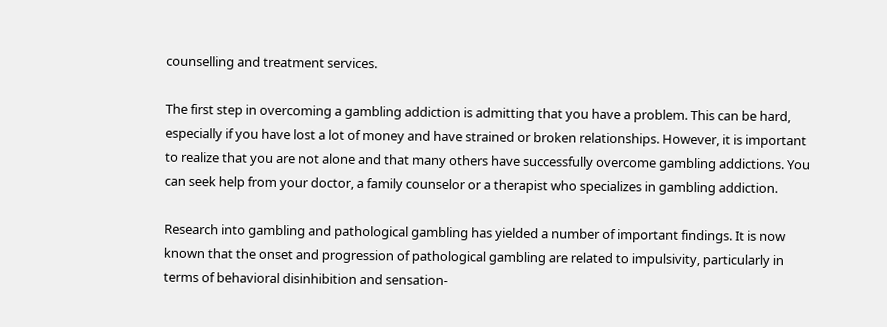counselling and treatment services.

The first step in overcoming a gambling addiction is admitting that you have a problem. This can be hard, especially if you have lost a lot of money and have strained or broken relationships. However, it is important to realize that you are not alone and that many others have successfully overcome gambling addictions. You can seek help from your doctor, a family counselor or a therapist who specializes in gambling addiction.

Research into gambling and pathological gambling has yielded a number of important findings. It is now known that the onset and progression of pathological gambling are related to impulsivity, particularly in terms of behavioral disinhibition and sensation-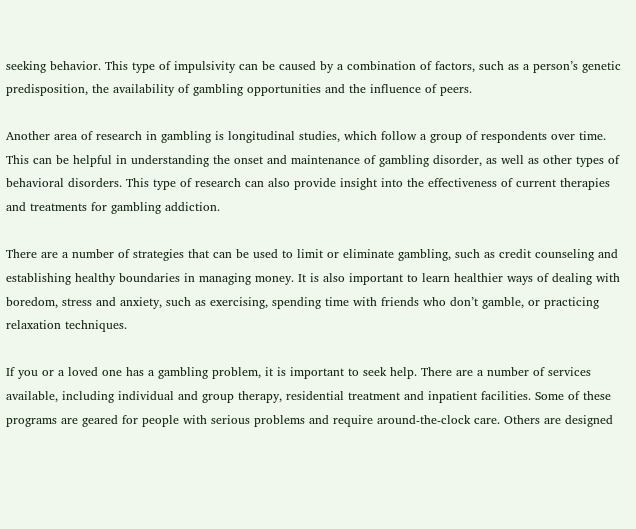seeking behavior. This type of impulsivity can be caused by a combination of factors, such as a person’s genetic predisposition, the availability of gambling opportunities and the influence of peers.

Another area of research in gambling is longitudinal studies, which follow a group of respondents over time. This can be helpful in understanding the onset and maintenance of gambling disorder, as well as other types of behavioral disorders. This type of research can also provide insight into the effectiveness of current therapies and treatments for gambling addiction.

There are a number of strategies that can be used to limit or eliminate gambling, such as credit counseling and establishing healthy boundaries in managing money. It is also important to learn healthier ways of dealing with boredom, stress and anxiety, such as exercising, spending time with friends who don’t gamble, or practicing relaxation techniques.

If you or a loved one has a gambling problem, it is important to seek help. There are a number of services available, including individual and group therapy, residential treatment and inpatient facilities. Some of these programs are geared for people with serious problems and require around-the-clock care. Others are designed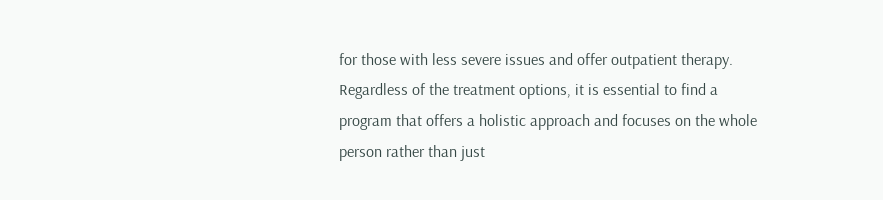for those with less severe issues and offer outpatient therapy. Regardless of the treatment options, it is essential to find a program that offers a holistic approach and focuses on the whole person rather than just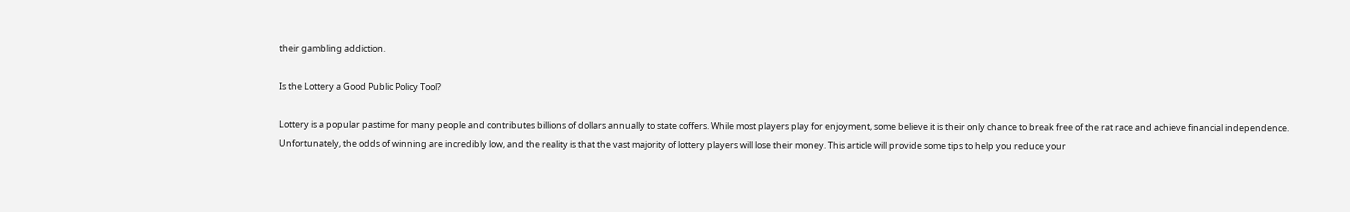their gambling addiction.

Is the Lottery a Good Public Policy Tool?

Lottery is a popular pastime for many people and contributes billions of dollars annually to state coffers. While most players play for enjoyment, some believe it is their only chance to break free of the rat race and achieve financial independence. Unfortunately, the odds of winning are incredibly low, and the reality is that the vast majority of lottery players will lose their money. This article will provide some tips to help you reduce your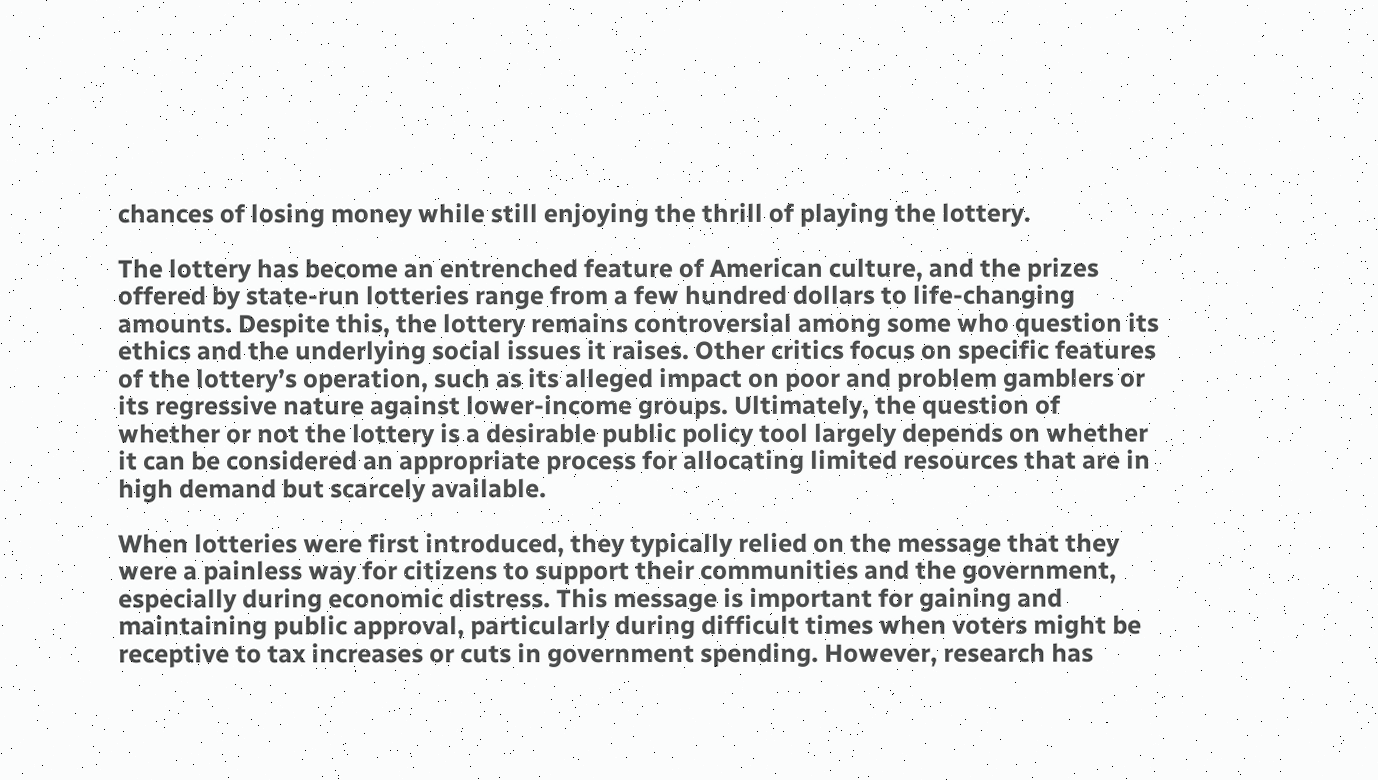chances of losing money while still enjoying the thrill of playing the lottery.

The lottery has become an entrenched feature of American culture, and the prizes offered by state-run lotteries range from a few hundred dollars to life-changing amounts. Despite this, the lottery remains controversial among some who question its ethics and the underlying social issues it raises. Other critics focus on specific features of the lottery’s operation, such as its alleged impact on poor and problem gamblers or its regressive nature against lower-income groups. Ultimately, the question of whether or not the lottery is a desirable public policy tool largely depends on whether it can be considered an appropriate process for allocating limited resources that are in high demand but scarcely available.

When lotteries were first introduced, they typically relied on the message that they were a painless way for citizens to support their communities and the government, especially during economic distress. This message is important for gaining and maintaining public approval, particularly during difficult times when voters might be receptive to tax increases or cuts in government spending. However, research has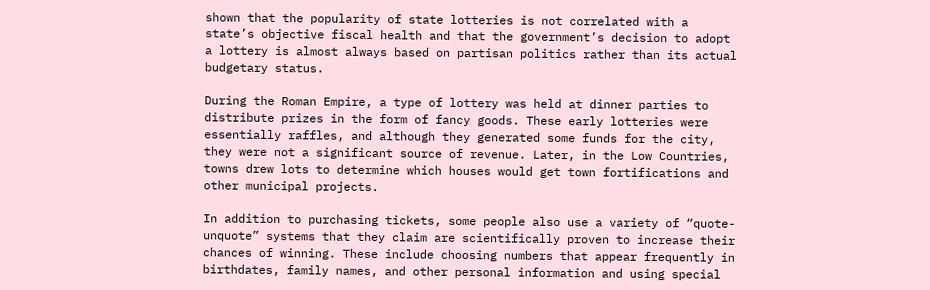shown that the popularity of state lotteries is not correlated with a state’s objective fiscal health and that the government’s decision to adopt a lottery is almost always based on partisan politics rather than its actual budgetary status.

During the Roman Empire, a type of lottery was held at dinner parties to distribute prizes in the form of fancy goods. These early lotteries were essentially raffles, and although they generated some funds for the city, they were not a significant source of revenue. Later, in the Low Countries, towns drew lots to determine which houses would get town fortifications and other municipal projects.

In addition to purchasing tickets, some people also use a variety of “quote-unquote” systems that they claim are scientifically proven to increase their chances of winning. These include choosing numbers that appear frequently in birthdates, family names, and other personal information and using special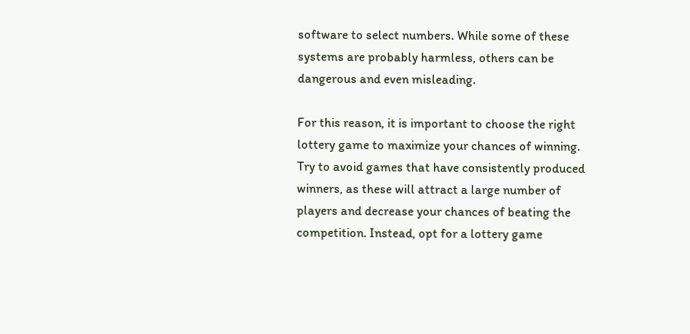software to select numbers. While some of these systems are probably harmless, others can be dangerous and even misleading.

For this reason, it is important to choose the right lottery game to maximize your chances of winning. Try to avoid games that have consistently produced winners, as these will attract a large number of players and decrease your chances of beating the competition. Instead, opt for a lottery game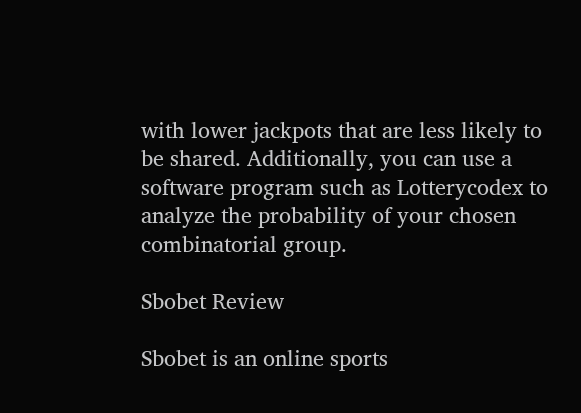with lower jackpots that are less likely to be shared. Additionally, you can use a software program such as Lotterycodex to analyze the probability of your chosen combinatorial group.

Sbobet Review

Sbobet is an online sports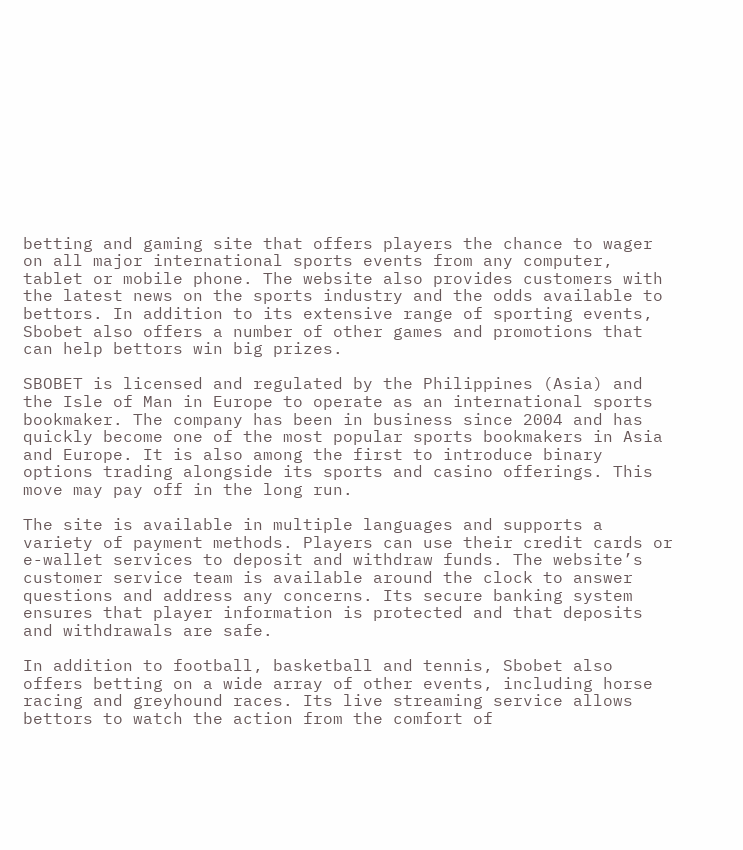betting and gaming site that offers players the chance to wager on all major international sports events from any computer, tablet or mobile phone. The website also provides customers with the latest news on the sports industry and the odds available to bettors. In addition to its extensive range of sporting events, Sbobet also offers a number of other games and promotions that can help bettors win big prizes.

SBOBET is licensed and regulated by the Philippines (Asia) and the Isle of Man in Europe to operate as an international sports bookmaker. The company has been in business since 2004 and has quickly become one of the most popular sports bookmakers in Asia and Europe. It is also among the first to introduce binary options trading alongside its sports and casino offerings. This move may pay off in the long run.

The site is available in multiple languages and supports a variety of payment methods. Players can use their credit cards or e-wallet services to deposit and withdraw funds. The website’s customer service team is available around the clock to answer questions and address any concerns. Its secure banking system ensures that player information is protected and that deposits and withdrawals are safe.

In addition to football, basketball and tennis, Sbobet also offers betting on a wide array of other events, including horse racing and greyhound races. Its live streaming service allows bettors to watch the action from the comfort of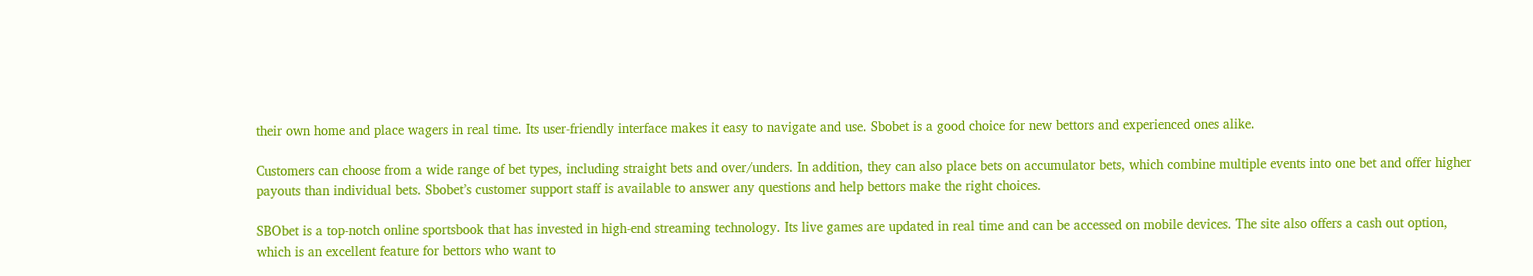their own home and place wagers in real time. Its user-friendly interface makes it easy to navigate and use. Sbobet is a good choice for new bettors and experienced ones alike.

Customers can choose from a wide range of bet types, including straight bets and over/unders. In addition, they can also place bets on accumulator bets, which combine multiple events into one bet and offer higher payouts than individual bets. Sbobet’s customer support staff is available to answer any questions and help bettors make the right choices.

SBObet is a top-notch online sportsbook that has invested in high-end streaming technology. Its live games are updated in real time and can be accessed on mobile devices. The site also offers a cash out option, which is an excellent feature for bettors who want to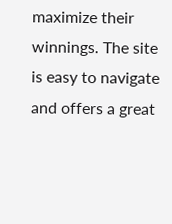maximize their winnings. The site is easy to navigate and offers a great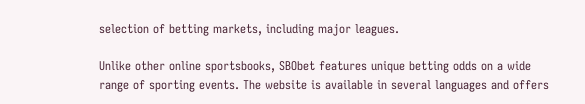selection of betting markets, including major leagues.

Unlike other online sportsbooks, SBObet features unique betting odds on a wide range of sporting events. The website is available in several languages and offers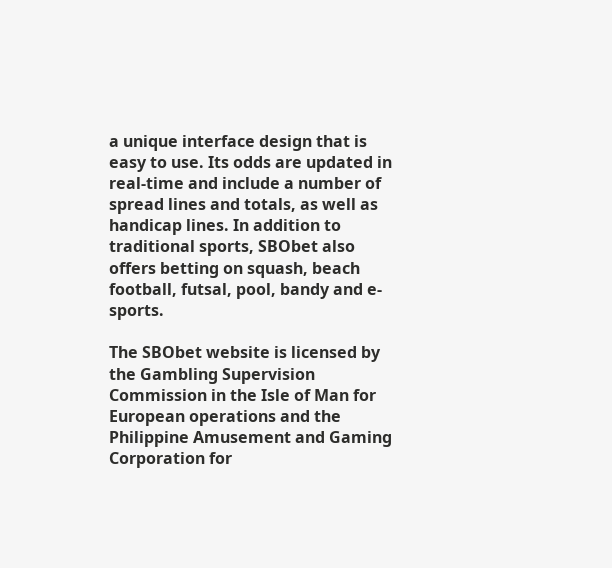a unique interface design that is easy to use. Its odds are updated in real-time and include a number of spread lines and totals, as well as handicap lines. In addition to traditional sports, SBObet also offers betting on squash, beach football, futsal, pool, bandy and e-sports.

The SBObet website is licensed by the Gambling Supervision Commission in the Isle of Man for European operations and the Philippine Amusement and Gaming Corporation for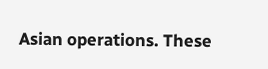Asian operations. These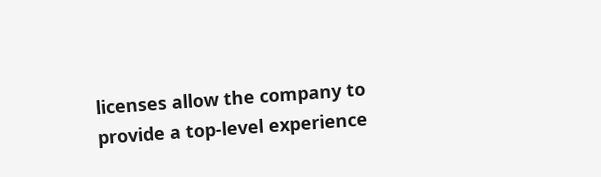licenses allow the company to provide a top-level experience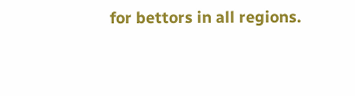for bettors in all regions.